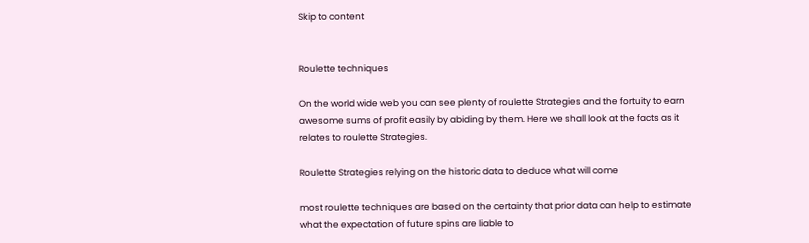Skip to content


Roulette techniques

On the world wide web you can see plenty of roulette Strategies and the fortuity to earn awesome sums of profit easily by abiding by them. Here we shall look at the facts as it relates to roulette Strategies.

Roulette Strategies relying on the historic data to deduce what will come

most roulette techniques are based on the certainty that prior data can help to estimate what the expectation of future spins are liable to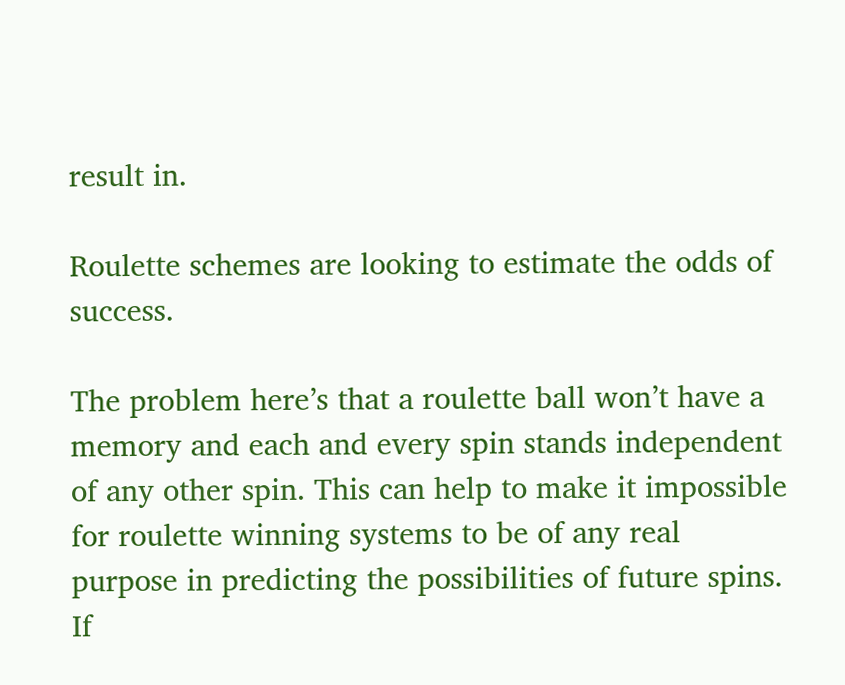result in.

Roulette schemes are looking to estimate the odds of success.

The problem here’s that a roulette ball won’t have a memory and each and every spin stands independent of any other spin. This can help to make it impossible for roulette winning systems to be of any real purpose in predicting the possibilities of future spins. If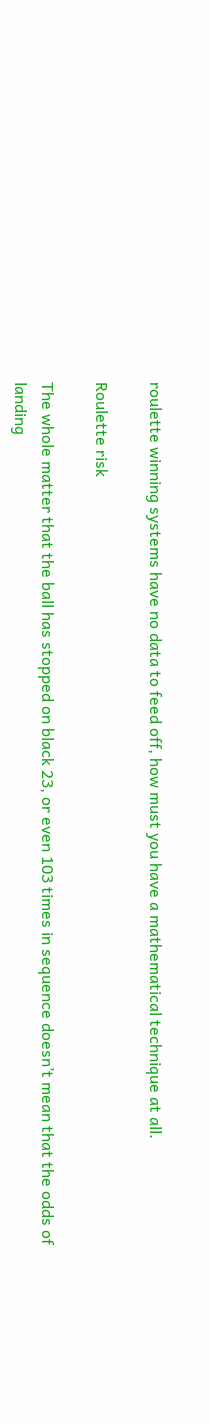roulette winning systems have no data to feed off, how must you have a mathematical technique at all.

Roulette risk

The whole matter that the ball has stopped on black 23, or even 103 times in sequence doesn’t mean that the odds of landing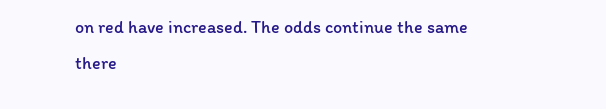on red have increased. The odds continue the same there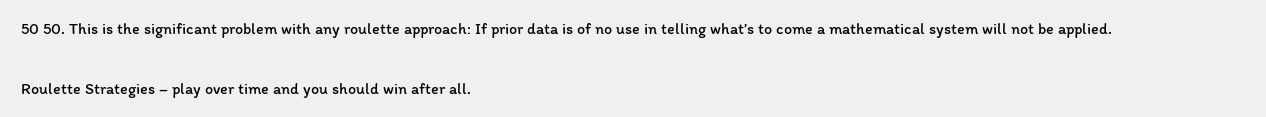50 50. This is the significant problem with any roulette approach: If prior data is of no use in telling what’s to come a mathematical system will not be applied.

Roulette Strategies – play over time and you should win after all.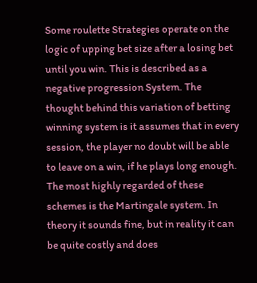Some roulette Strategies operate on the logic of upping bet size after a losing bet until you win. This is described as a negative progression System. The thought behind this variation of betting winning system is it assumes that in every session, the player no doubt will be able to leave on a win, if he plays long enough. The most highly regarded of these schemes is the Martingale system. In theory it sounds fine, but in reality it can be quite costly and does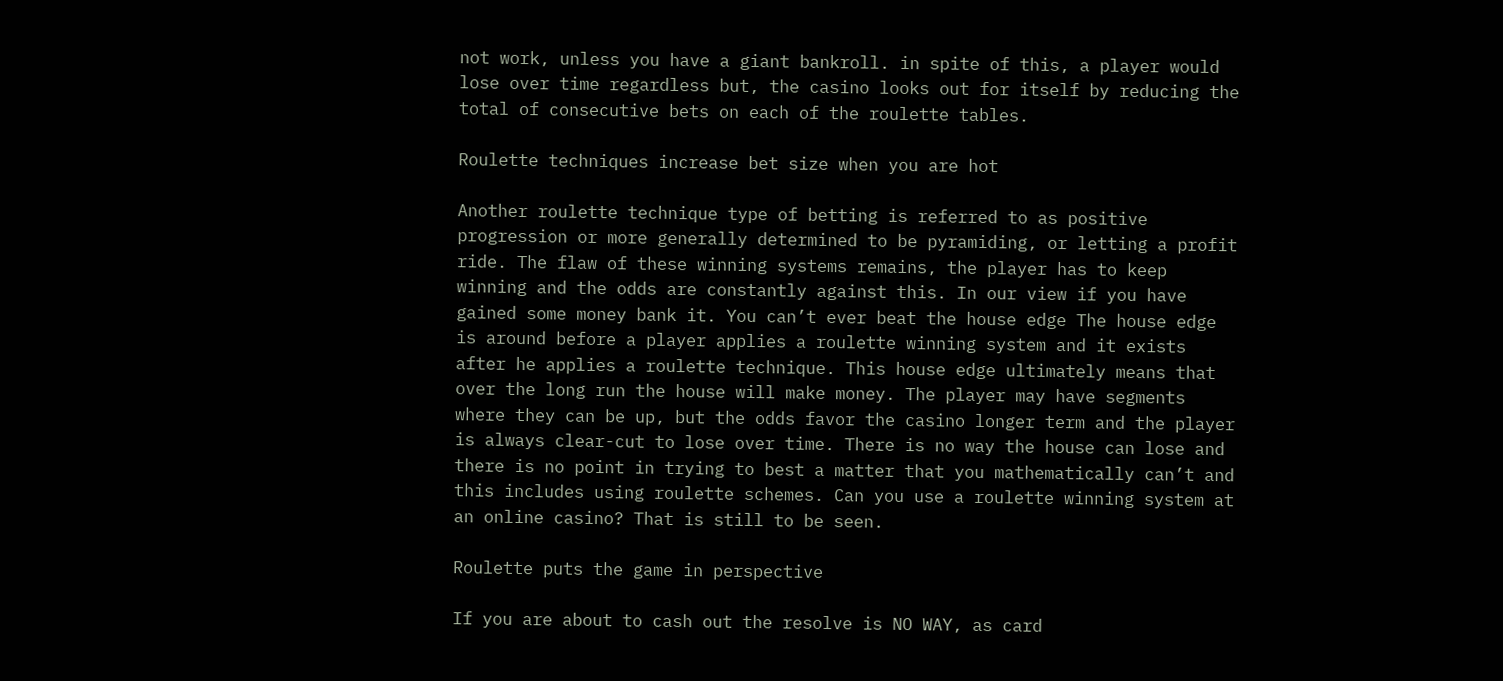not work, unless you have a giant bankroll. in spite of this, a player would lose over time regardless but, the casino looks out for itself by reducing the total of consecutive bets on each of the roulette tables.

Roulette techniques increase bet size when you are hot

Another roulette technique type of betting is referred to as positive progression or more generally determined to be pyramiding, or letting a profit ride. The flaw of these winning systems remains, the player has to keep winning and the odds are constantly against this. In our view if you have gained some money bank it. You can’t ever beat the house edge The house edge is around before a player applies a roulette winning system and it exists after he applies a roulette technique. This house edge ultimately means that over the long run the house will make money. The player may have segments where they can be up, but the odds favor the casino longer term and the player is always clear-cut to lose over time. There is no way the house can lose and there is no point in trying to best a matter that you mathematically can’t and this includes using roulette schemes. Can you use a roulette winning system at an online casino? That is still to be seen.

Roulette puts the game in perspective

If you are about to cash out the resolve is NO WAY, as card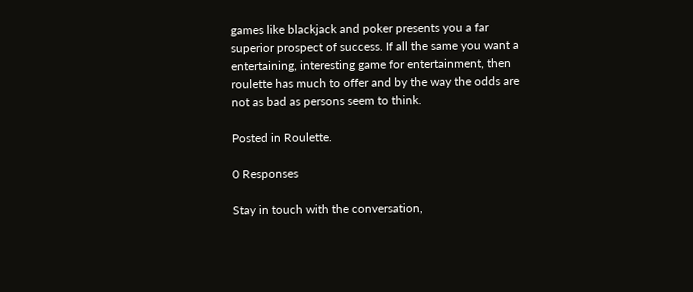games like blackjack and poker presents you a far superior prospect of success. If all the same you want a entertaining, interesting game for entertainment, then roulette has much to offer and by the way the odds are not as bad as persons seem to think.

Posted in Roulette.

0 Responses

Stay in touch with the conversation,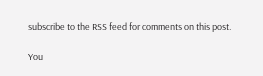subscribe to the RSS feed for comments on this post.

You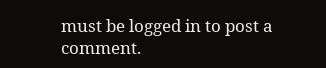must be logged in to post a comment.